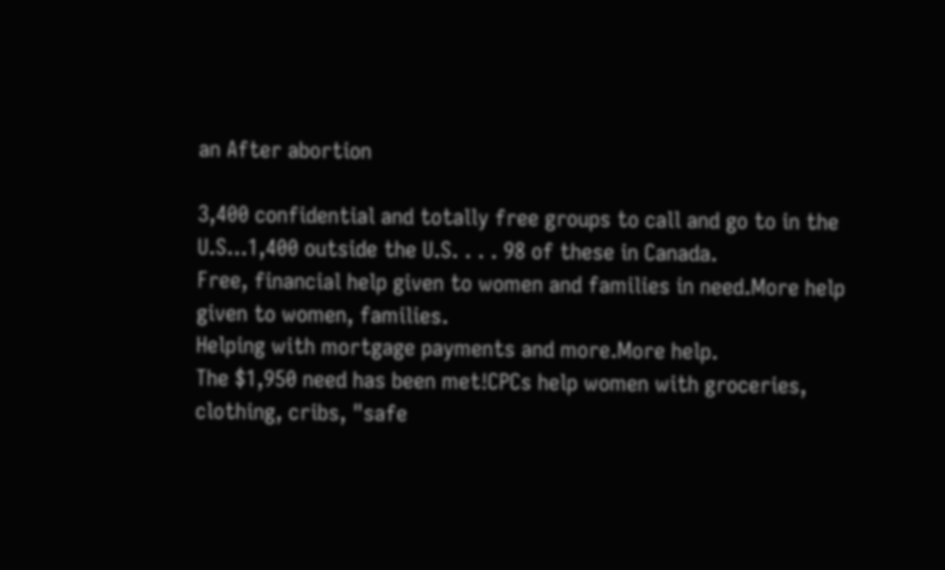an After abortion

3,400 confidential and totally free groups to call and go to in the U.S...1,400 outside the U.S. . . . 98 of these in Canada.
Free, financial help given to women and families in need.More help given to women, families.
Helping with mortgage payments and more.More help.
The $1,950 need has been met!CPCs help women with groceries, clothing, cribs, "safe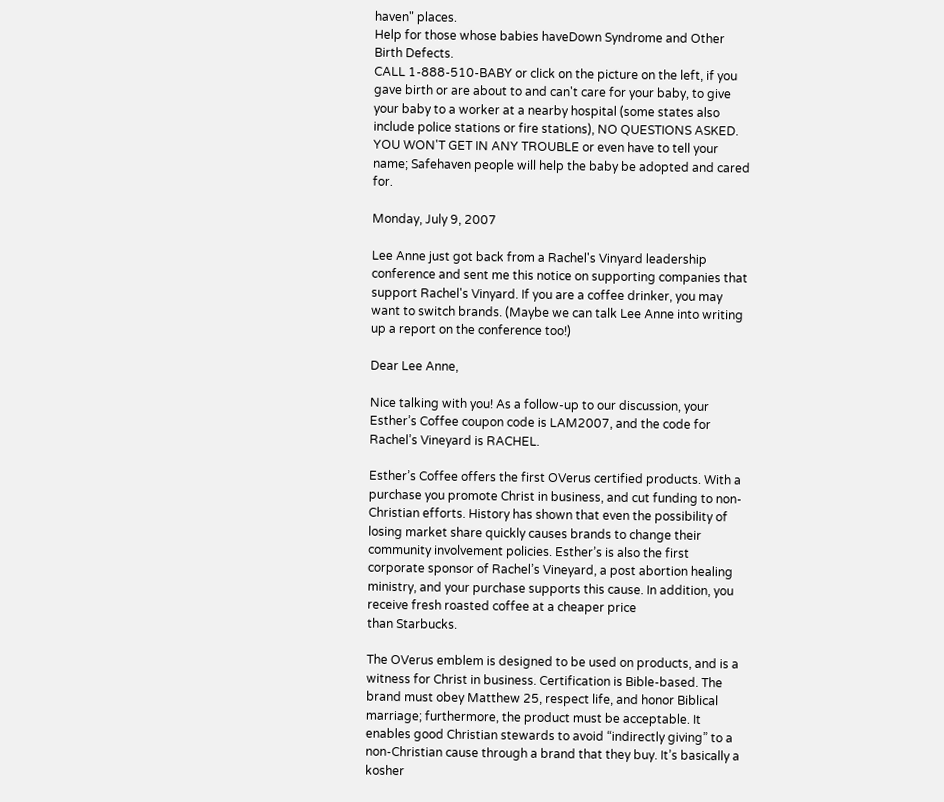haven" places.
Help for those whose babies haveDown Syndrome and Other Birth Defects.
CALL 1-888-510-BABY or click on the picture on the left, if you gave birth or are about to and can't care for your baby, to give your baby to a worker at a nearby hospital (some states also include police stations or fire stations), NO QUESTIONS ASKED. YOU WON'T GET IN ANY TROUBLE or even have to tell your name; Safehaven people will help the baby be adopted and cared for.

Monday, July 9, 2007

Lee Anne just got back from a Rachel's Vinyard leadership conference and sent me this notice on supporting companies that support Rachel's Vinyard. If you are a coffee drinker, you may want to switch brands. (Maybe we can talk Lee Anne into writing up a report on the conference too!)

Dear Lee Anne,

Nice talking with you! As a follow-up to our discussion, your Esther’s Coffee coupon code is LAM2007, and the code for Rachel’s Vineyard is RACHEL.

Esther’s Coffee offers the first OVerus certified products. With a purchase you promote Christ in business, and cut funding to non-Christian efforts. History has shown that even the possibility of losing market share quickly causes brands to change their community involvement policies. Esther’s is also the first corporate sponsor of Rachel’s Vineyard, a post abortion healing ministry, and your purchase supports this cause. In addition, you receive fresh roasted coffee at a cheaper price
than Starbucks.

The OVerus emblem is designed to be used on products, and is a witness for Christ in business. Certification is Bible-based. The brand must obey Matthew 25, respect life, and honor Biblical marriage; furthermore, the product must be acceptable. It enables good Christian stewards to avoid “indirectly giving” to a non-Christian cause through a brand that they buy. It’s basically a kosher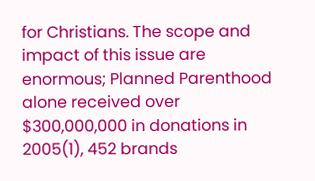for Christians. The scope and impact of this issue are enormous; Planned Parenthood alone received over $300,000,000 in donations in 2005(1), 452 brands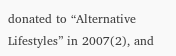donated to “Alternative Lifestyles” in 2007(2), and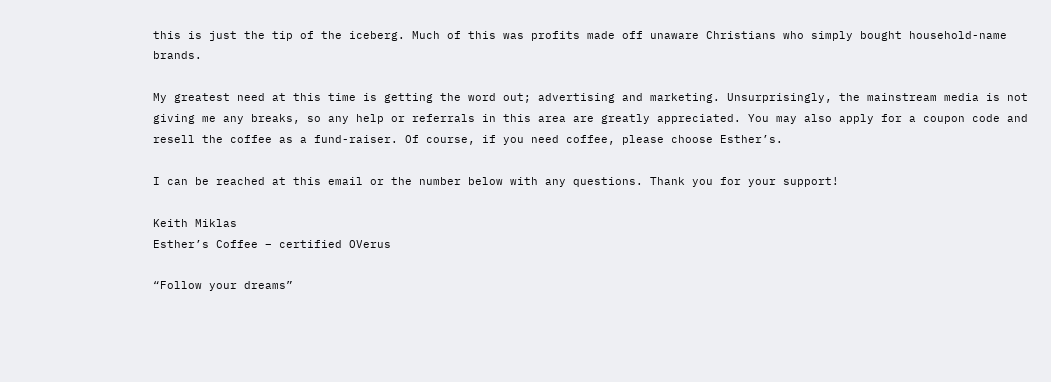this is just the tip of the iceberg. Much of this was profits made off unaware Christians who simply bought household-name brands.

My greatest need at this time is getting the word out; advertising and marketing. Unsurprisingly, the mainstream media is not giving me any breaks, so any help or referrals in this area are greatly appreciated. You may also apply for a coupon code and resell the coffee as a fund-raiser. Of course, if you need coffee, please choose Esther’s.

I can be reached at this email or the number below with any questions. Thank you for your support!

Keith Miklas
Esther’s Coffee – certified OVerus

“Follow your dreams”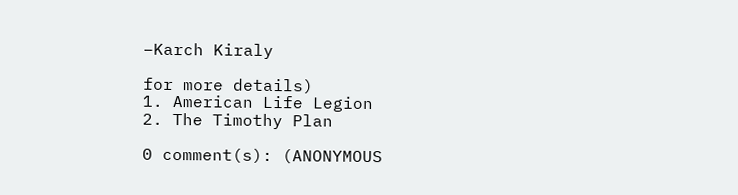–Karch Kiraly

for more details)
1. American Life Legion
2. The Timothy Plan

0 comment(s): (ANONYMOUS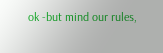ok -but mind our rules,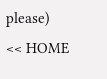please)                                      << HOME